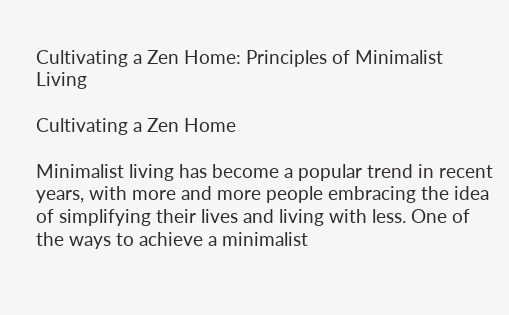Cultivating a Zen Home: Principles of Minimalist Living

Cultivating a Zen Home

Minimalist living has become a popular trend in recent years, with more and more people embracing the idea of simplifying their lives and living with less. One of the ways to achieve a minimalist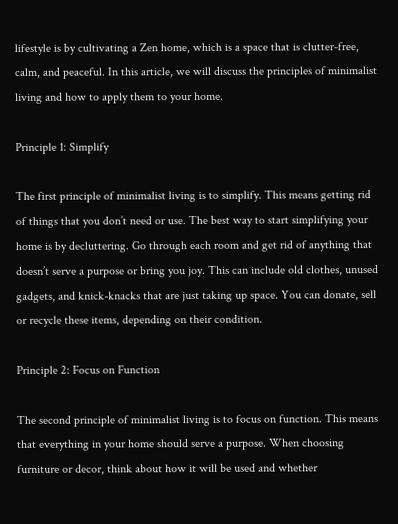lifestyle is by cultivating a Zen home, which is a space that is clutter-free, calm, and peaceful. In this article, we will discuss the principles of minimalist living and how to apply them to your home.

Principle 1: Simplify

The first principle of minimalist living is to simplify. This means getting rid of things that you don’t need or use. The best way to start simplifying your home is by decluttering. Go through each room and get rid of anything that doesn’t serve a purpose or bring you joy. This can include old clothes, unused gadgets, and knick-knacks that are just taking up space. You can donate, sell or recycle these items, depending on their condition.

Principle 2: Focus on Function

The second principle of minimalist living is to focus on function. This means that everything in your home should serve a purpose. When choosing furniture or decor, think about how it will be used and whether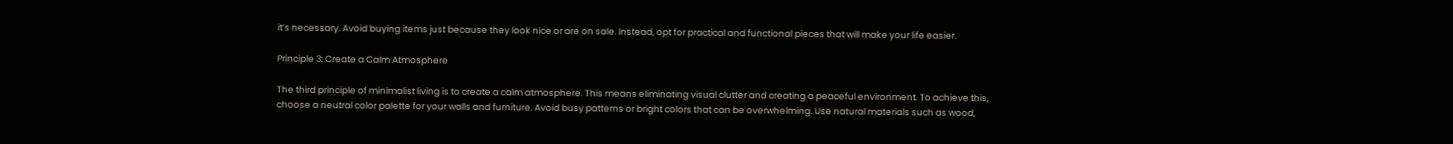it’s necessary. Avoid buying items just because they look nice or are on sale. Instead, opt for practical and functional pieces that will make your life easier.

Principle 3: Create a Calm Atmosphere

The third principle of minimalist living is to create a calm atmosphere. This means eliminating visual clutter and creating a peaceful environment. To achieve this, choose a neutral color palette for your walls and furniture. Avoid busy patterns or bright colors that can be overwhelming. Use natural materials such as wood,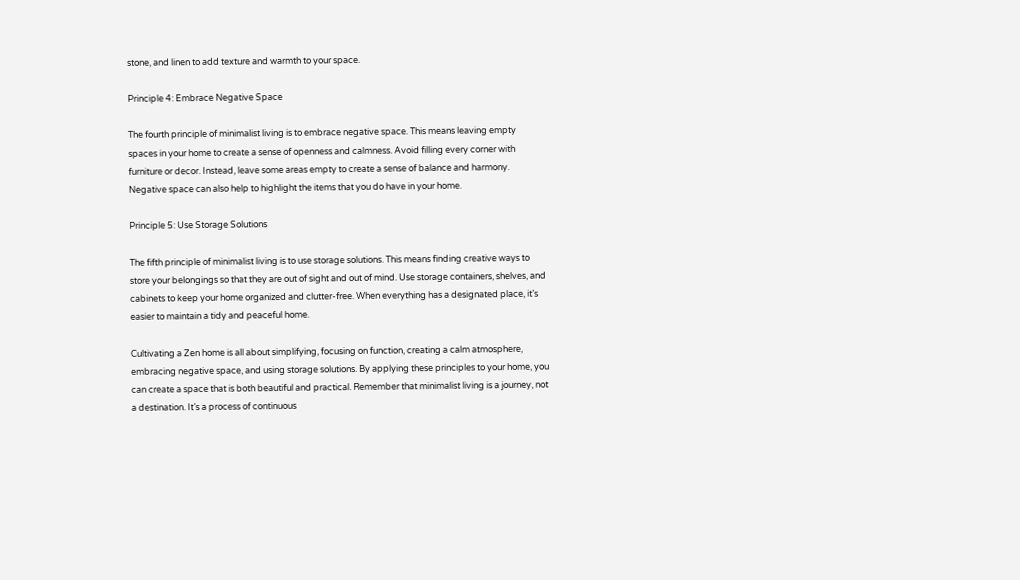stone, and linen to add texture and warmth to your space.

Principle 4: Embrace Negative Space

The fourth principle of minimalist living is to embrace negative space. This means leaving empty spaces in your home to create a sense of openness and calmness. Avoid filling every corner with furniture or decor. Instead, leave some areas empty to create a sense of balance and harmony. Negative space can also help to highlight the items that you do have in your home.

Principle 5: Use Storage Solutions

The fifth principle of minimalist living is to use storage solutions. This means finding creative ways to store your belongings so that they are out of sight and out of mind. Use storage containers, shelves, and cabinets to keep your home organized and clutter-free. When everything has a designated place, it’s easier to maintain a tidy and peaceful home.

Cultivating a Zen home is all about simplifying, focusing on function, creating a calm atmosphere, embracing negative space, and using storage solutions. By applying these principles to your home, you can create a space that is both beautiful and practical. Remember that minimalist living is a journey, not a destination. It’s a process of continuous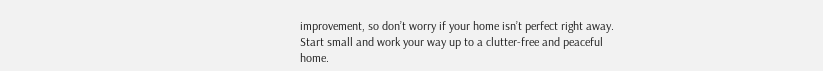improvement, so don’t worry if your home isn’t perfect right away. Start small and work your way up to a clutter-free and peaceful home.